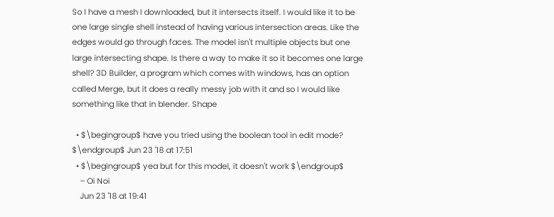So I have a mesh I downloaded, but it intersects itself. I would like it to be one large single shell instead of having various intersection areas. Like the edges would go through faces. The model isn't multiple objects but one large intersecting shape. Is there a way to make it so it becomes one large shell? 3D Builder, a program which comes with windows, has an option called Merge, but it does a really messy job with it and so I would like something like that in blender. Shape

  • $\begingroup$ have you tried using the boolean tool in edit mode? $\endgroup$ Jun 23 '18 at 17:51
  • $\begingroup$ yea but for this model, it doesn't work $\endgroup$
    – Oi Noi
    Jun 23 '18 at 19:41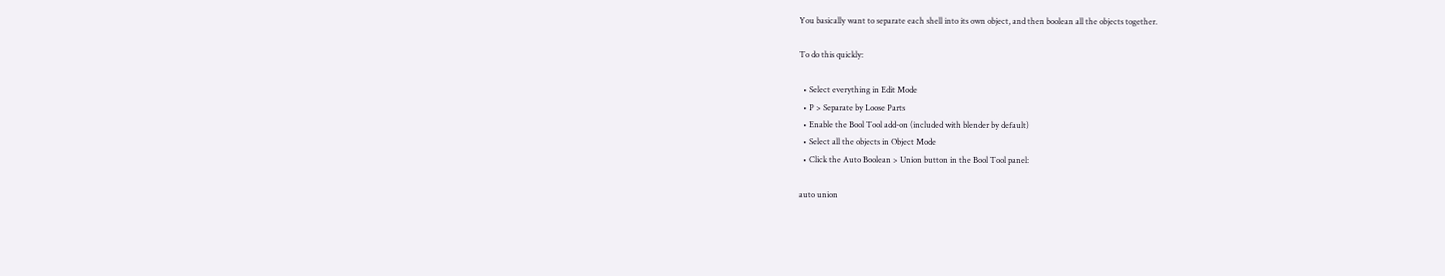You basically want to separate each shell into its own object, and then boolean all the objects together.

To do this quickly:

  • Select everything in Edit Mode
  • P > Separate by Loose Parts
  • Enable the Bool Tool add-on (included with blender by default)
  • Select all the objects in Object Mode
  • Click the Auto Boolean > Union button in the Bool Tool panel:

auto union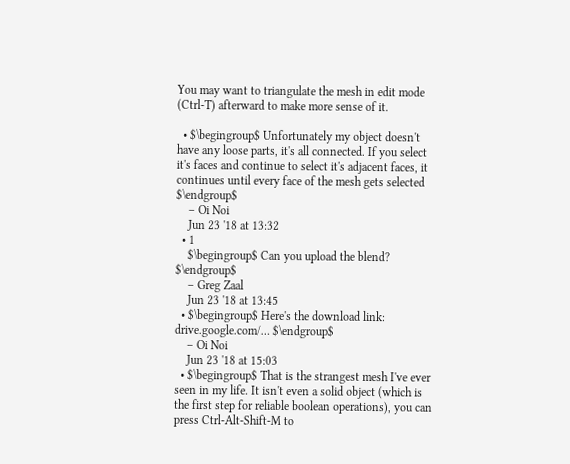You may want to triangulate the mesh in edit mode (Ctrl-T) afterward to make more sense of it.

  • $\begingroup$ Unfortunately my object doesn't have any loose parts, it's all connected. If you select it's faces and continue to select it's adjacent faces, it continues until every face of the mesh gets selected $\endgroup$
    – Oi Noi
    Jun 23 '18 at 13:32
  • 1
    $\begingroup$ Can you upload the blend? $\endgroup$
    – Greg Zaal
    Jun 23 '18 at 13:45
  • $\begingroup$ Here's the download link: drive.google.com/… $\endgroup$
    – Oi Noi
    Jun 23 '18 at 15:03
  • $\begingroup$ That is the strangest mesh I've ever seen in my life. It isn't even a solid object (which is the first step for reliable boolean operations), you can press Ctrl-Alt-Shift-M to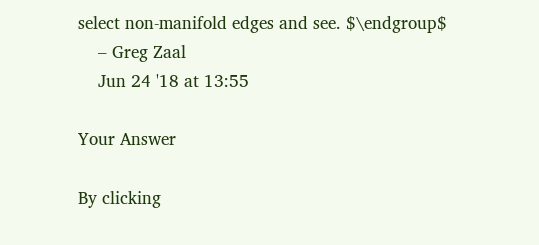select non-manifold edges and see. $\endgroup$
    – Greg Zaal
    Jun 24 '18 at 13:55

Your Answer

By clicking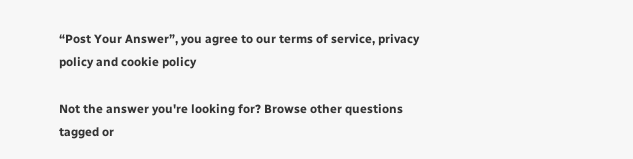“Post Your Answer”, you agree to our terms of service, privacy policy and cookie policy

Not the answer you're looking for? Browse other questions tagged or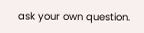ask your own question.